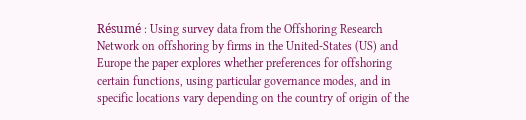Résumé : Using survey data from the Offshoring Research Network on offshoring by firms in the United-States (US) and Europe the paper explores whether preferences for offshoring certain functions, using particular governance modes, and in specific locations vary depending on the country of origin of the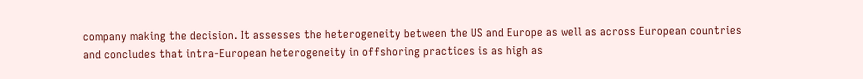company making the decision. It assesses the heterogeneity between the US and Europe as well as across European countries and concludes that intra-European heterogeneity in offshoring practices is as high as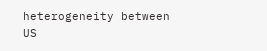heterogeneity between US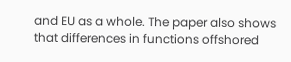and EU as a whole. The paper also shows that differences in functions offshored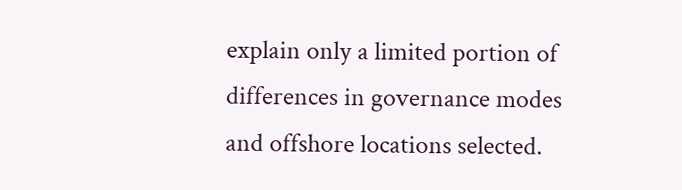explain only a limited portion of differences in governance modes and offshore locations selected.